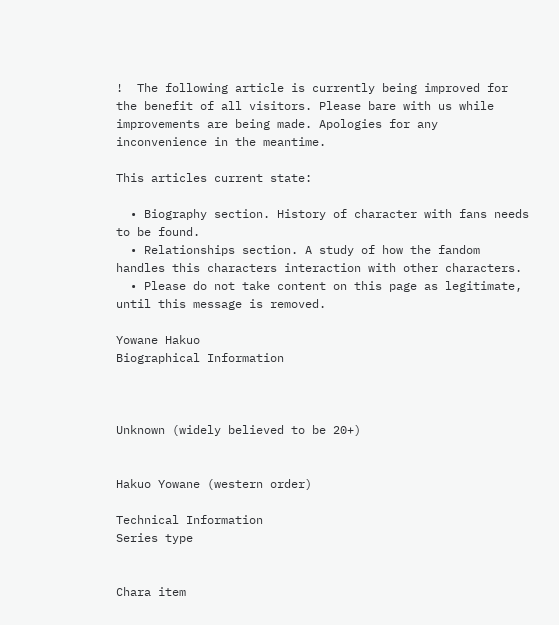!  The following article is currently being improved for the benefit of all visitors. Please bare with us while improvements are being made. Apologies for any inconvenience in the meantime.

This articles current state:

  • Biography section. History of character with fans needs to be found.
  • Relationships section. A study of how the fandom handles this characters interaction with other characters.
  • Please do not take content on this page as legitimate, until this message is removed.

Yowane Hakuo
Biographical Information



Unknown (widely believed to be 20+)


Hakuo Yowane (western order)

Technical Information
Series type


Chara item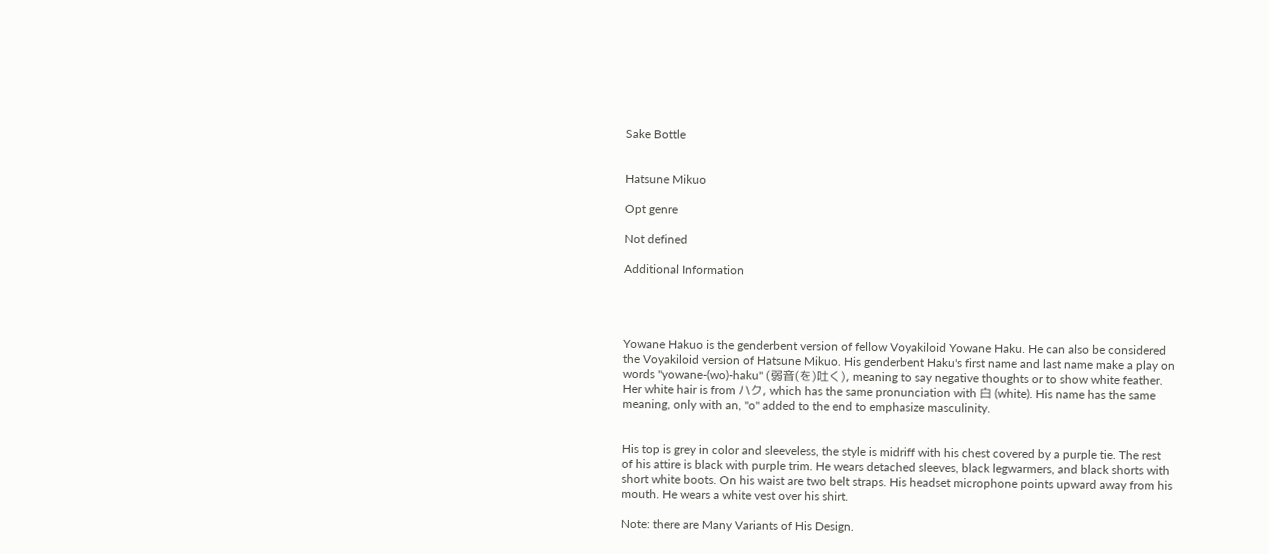Sake Bottle


Hatsune Mikuo

Opt genre

Not defined

Additional Information




Yowane Hakuo is the genderbent version of fellow Voyakiloid Yowane Haku. He can also be considered the Voyakiloid version of Hatsune Mikuo. His genderbent Haku's first name and last name make a play on words "yowane-(wo)-haku" (弱音(を)吐く), meaning to say negative thoughts or to show white feather. Her white hair is from ハク, which has the same pronunciation with 白 (white). His name has the same meaning, only with an, "o" added to the end to emphasize masculinity.


His top is grey in color and sleeveless, the style is midriff with his chest covered by a purple tie. The rest of his attire is black with purple trim. He wears detached sleeves, black legwarmers, and black shorts with short white boots. On his waist are two belt straps. His headset microphone points upward away from his mouth. He wears a white vest over his shirt.

Note: there are Many Variants of His Design.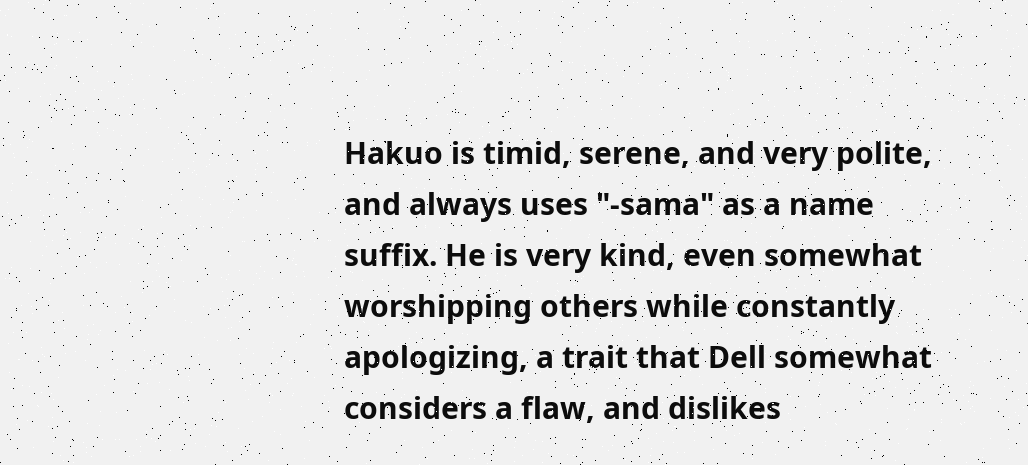Hakuo is timid, serene, and very polite, and always uses "-sama" as a name suffix. He is very kind, even somewhat worshipping others while constantly apologizing, a trait that Dell somewhat considers a flaw, and dislikes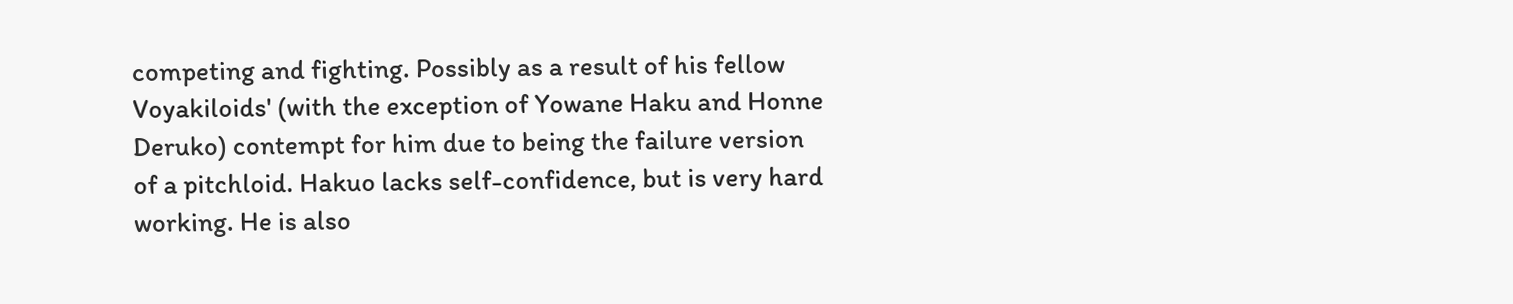competing and fighting. Possibly as a result of his fellow Voyakiloids' (with the exception of Yowane Haku and Honne Deruko) contempt for him due to being the failure version of a pitchloid. Hakuo lacks self-confidence, but is very hard working. He is also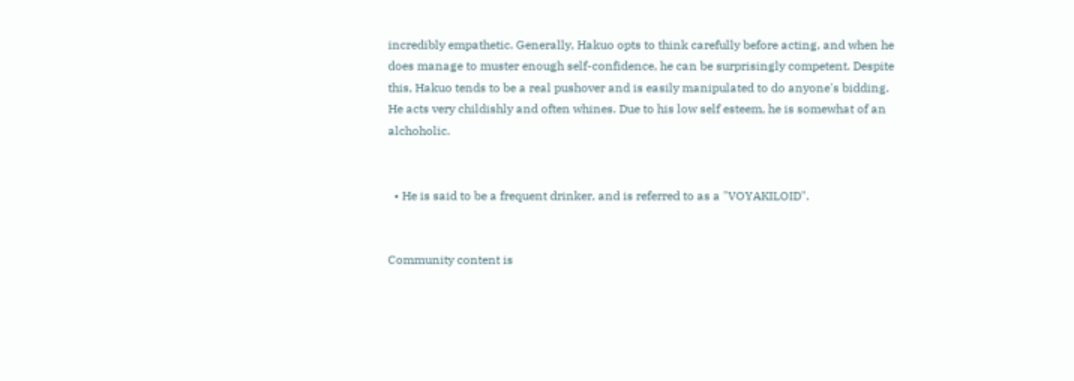incredibly empathetic. Generally, Hakuo opts to think carefully before acting, and when he does manage to muster enough self-confidence, he can be surprisingly competent. Despite this, Hakuo tends to be a real pushover and is easily manipulated to do anyone's bidding. He acts very childishly and often whines. Due to his low self esteem, he is somewhat of an alchoholic.


  • He is said to be a frequent drinker, and is referred to as a "VOYAKILOID".


Community content is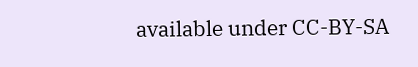available under CC-BY-SA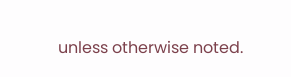unless otherwise noted.